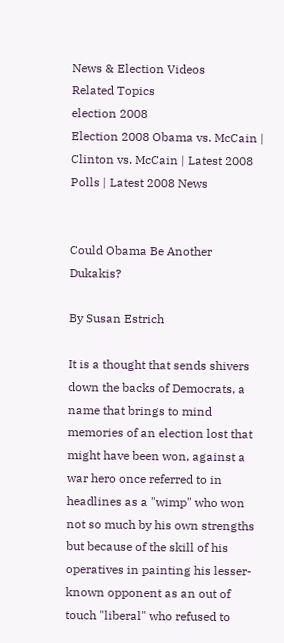News & Election Videos
Related Topics
election 2008
Election 2008 Obama vs. McCain | Clinton vs. McCain | Latest 2008 Polls | Latest 2008 News


Could Obama Be Another Dukakis?

By Susan Estrich

It is a thought that sends shivers down the backs of Democrats, a name that brings to mind memories of an election lost that might have been won, against a war hero once referred to in headlines as a "wimp" who won not so much by his own strengths but because of the skill of his operatives in painting his lesser-known opponent as an out of touch "liberal" who refused to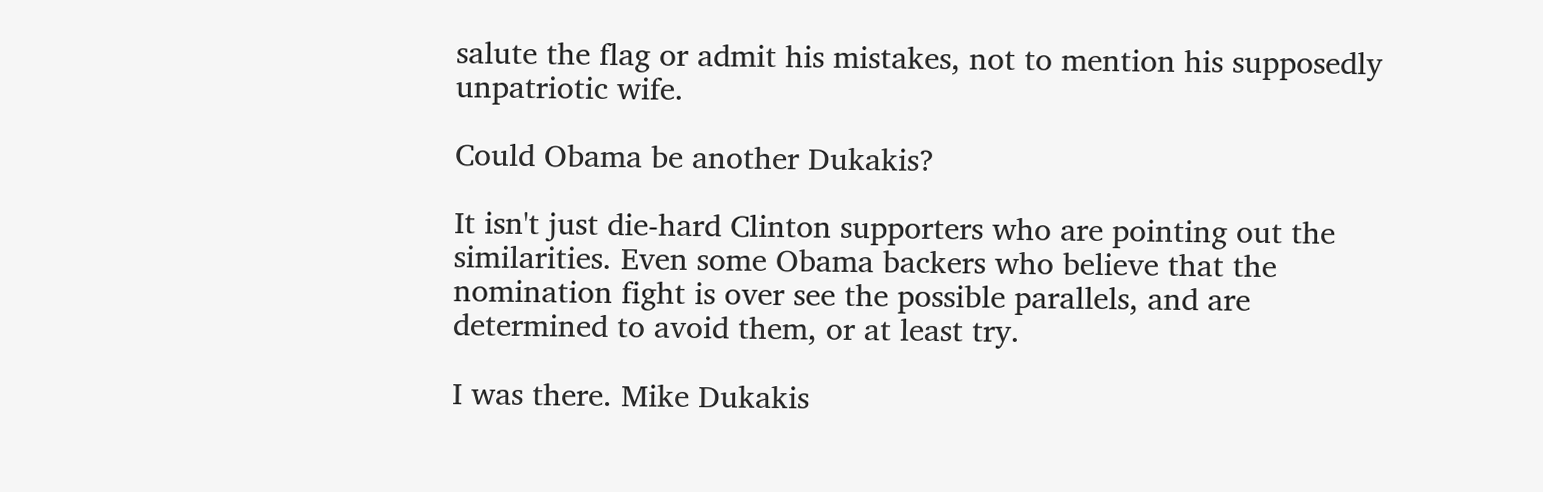salute the flag or admit his mistakes, not to mention his supposedly unpatriotic wife.

Could Obama be another Dukakis?

It isn't just die-hard Clinton supporters who are pointing out the similarities. Even some Obama backers who believe that the nomination fight is over see the possible parallels, and are determined to avoid them, or at least try.

I was there. Mike Dukakis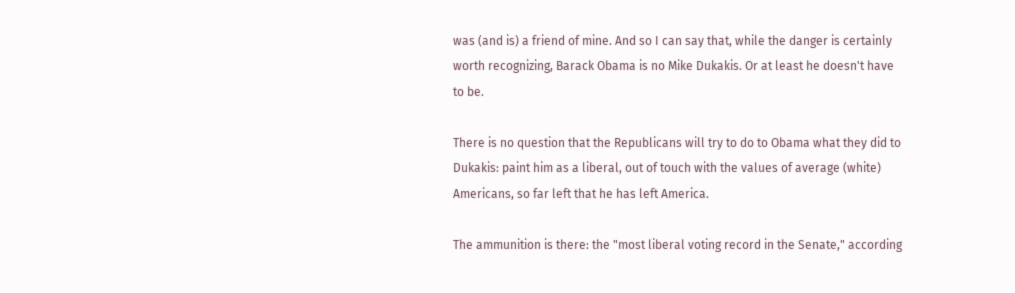was (and is) a friend of mine. And so I can say that, while the danger is certainly worth recognizing, Barack Obama is no Mike Dukakis. Or at least he doesn't have to be.

There is no question that the Republicans will try to do to Obama what they did to Dukakis: paint him as a liberal, out of touch with the values of average (white) Americans, so far left that he has left America.

The ammunition is there: the "most liberal voting record in the Senate," according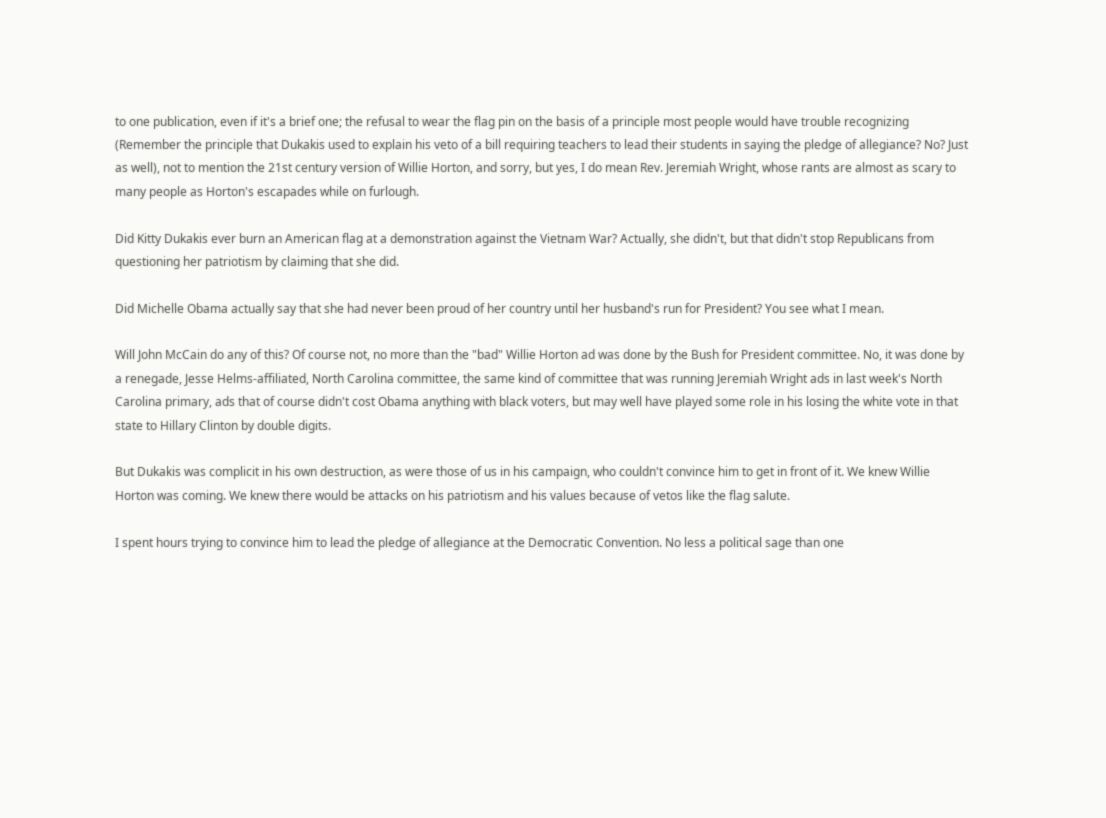to one publication, even if it's a brief one; the refusal to wear the flag pin on the basis of a principle most people would have trouble recognizing (Remember the principle that Dukakis used to explain his veto of a bill requiring teachers to lead their students in saying the pledge of allegiance? No? Just as well), not to mention the 21st century version of Willie Horton, and sorry, but yes, I do mean Rev. Jeremiah Wright, whose rants are almost as scary to many people as Horton's escapades while on furlough.

Did Kitty Dukakis ever burn an American flag at a demonstration against the Vietnam War? Actually, she didn't, but that didn't stop Republicans from questioning her patriotism by claiming that she did.

Did Michelle Obama actually say that she had never been proud of her country until her husband's run for President? You see what I mean.

Will John McCain do any of this? Of course not, no more than the "bad" Willie Horton ad was done by the Bush for President committee. No, it was done by a renegade, Jesse Helms-affiliated, North Carolina committee, the same kind of committee that was running Jeremiah Wright ads in last week's North Carolina primary, ads that of course didn't cost Obama anything with black voters, but may well have played some role in his losing the white vote in that state to Hillary Clinton by double digits.

But Dukakis was complicit in his own destruction, as were those of us in his campaign, who couldn't convince him to get in front of it. We knew Willie Horton was coming. We knew there would be attacks on his patriotism and his values because of vetos like the flag salute.

I spent hours trying to convince him to lead the pledge of allegiance at the Democratic Convention. No less a political sage than one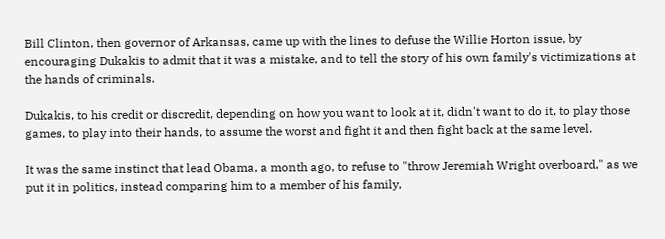Bill Clinton, then governor of Arkansas, came up with the lines to defuse the Willie Horton issue, by encouraging Dukakis to admit that it was a mistake, and to tell the story of his own family's victimizations at the hands of criminals.

Dukakis, to his credit or discredit, depending on how you want to look at it, didn't want to do it, to play those games, to play into their hands, to assume the worst and fight it and then fight back at the same level.

It was the same instinct that lead Obama, a month ago, to refuse to "throw Jeremiah Wright overboard," as we put it in politics, instead comparing him to a member of his family,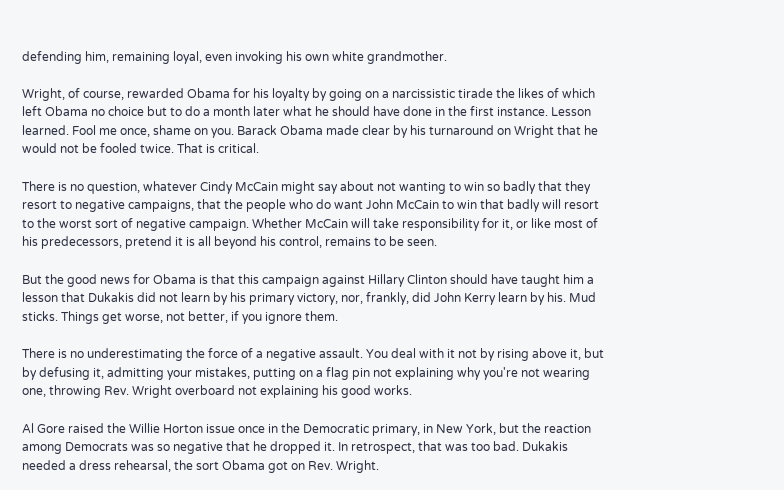defending him, remaining loyal, even invoking his own white grandmother.

Wright, of course, rewarded Obama for his loyalty by going on a narcissistic tirade the likes of which left Obama no choice but to do a month later what he should have done in the first instance. Lesson learned. Fool me once, shame on you. Barack Obama made clear by his turnaround on Wright that he would not be fooled twice. That is critical.

There is no question, whatever Cindy McCain might say about not wanting to win so badly that they resort to negative campaigns, that the people who do want John McCain to win that badly will resort to the worst sort of negative campaign. Whether McCain will take responsibility for it, or like most of his predecessors, pretend it is all beyond his control, remains to be seen.

But the good news for Obama is that this campaign against Hillary Clinton should have taught him a lesson that Dukakis did not learn by his primary victory, nor, frankly, did John Kerry learn by his. Mud sticks. Things get worse, not better, if you ignore them.

There is no underestimating the force of a negative assault. You deal with it not by rising above it, but by defusing it, admitting your mistakes, putting on a flag pin not explaining why you're not wearing one, throwing Rev. Wright overboard not explaining his good works.

Al Gore raised the Willie Horton issue once in the Democratic primary, in New York, but the reaction among Democrats was so negative that he dropped it. In retrospect, that was too bad. Dukakis needed a dress rehearsal, the sort Obama got on Rev. Wright.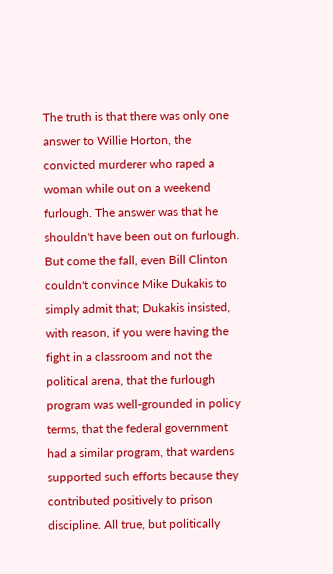The truth is that there was only one answer to Willie Horton, the convicted murderer who raped a woman while out on a weekend furlough. The answer was that he shouldn't have been out on furlough. But come the fall, even Bill Clinton couldn't convince Mike Dukakis to simply admit that; Dukakis insisted, with reason, if you were having the fight in a classroom and not the political arena, that the furlough program was well-grounded in policy terms, that the federal government had a similar program, that wardens supported such efforts because they contributed positively to prison discipline. All true, but politically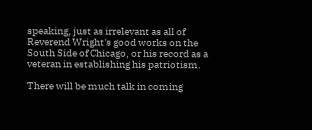speaking, just as irrelevant as all of Reverend Wright's good works on the South Side of Chicago, or his record as a veteran in establishing his patriotism.

There will be much talk in coming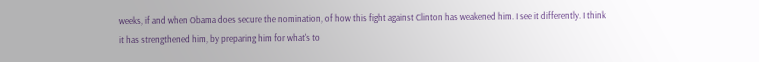weeks, if and when Obama does secure the nomination, of how this fight against Clinton has weakened him. I see it differently. I think it has strengthened him, by preparing him for what's to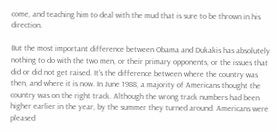come, and teaching him to deal with the mud that is sure to be thrown in his direction.

But the most important difference between Obama and Dukakis has absolutely nothing to do with the two men, or their primary opponents, or the issues that did or did not get raised. It's the difference between where the country was then, and where it is now. In June 1988, a majority of Americans thought the country was on the right track. Although the wrong track numbers had been higher earlier in the year, by the summer they turned around. Americans were pleased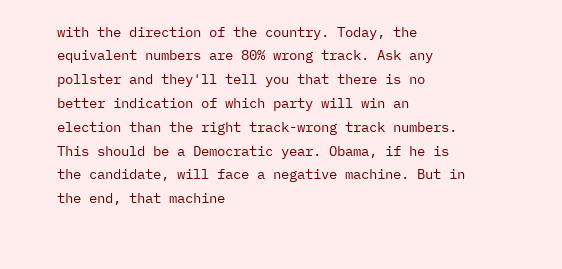with the direction of the country. Today, the equivalent numbers are 80% wrong track. Ask any pollster and they'll tell you that there is no better indication of which party will win an election than the right track-wrong track numbers. This should be a Democratic year. Obama, if he is the candidate, will face a negative machine. But in the end, that machine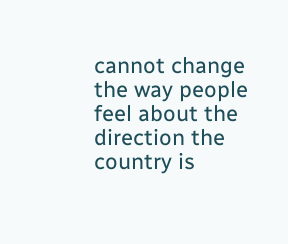cannot change the way people feel about the direction the country is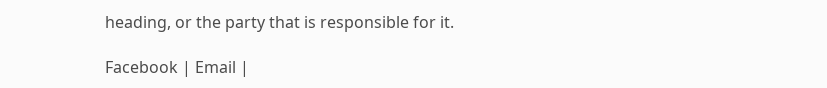heading, or the party that is responsible for it.

Facebook | Email |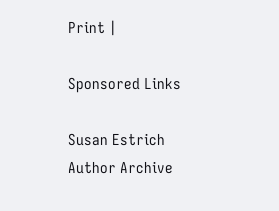Print |

Sponsored Links

Susan Estrich
Author Archive